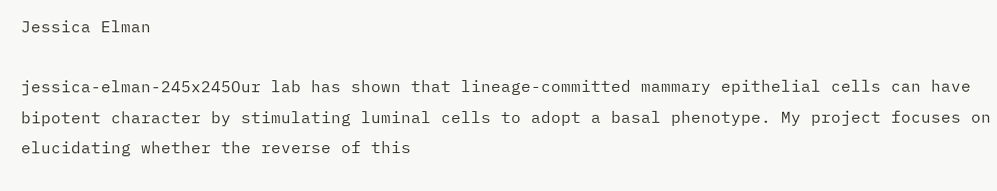Jessica Elman

jessica-elman-245x245Our lab has shown that lineage-committed mammary epithelial cells can have bipotent character by stimulating luminal cells to adopt a basal phenotype. My project focuses on elucidating whether the reverse of this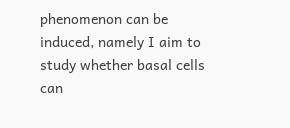phenomenon can be induced, namely I aim to study whether basal cells can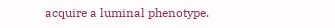acquire a luminal phenotype.